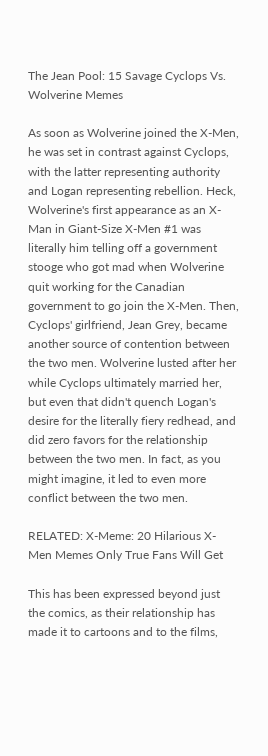The Jean Pool: 15 Savage Cyclops Vs. Wolverine Memes

As soon as Wolverine joined the X-Men, he was set in contrast against Cyclops, with the latter representing authority and Logan representing rebellion. Heck, Wolverine's first appearance as an X-Man in Giant-Size X-Men #1 was literally him telling off a government stooge who got mad when Wolverine quit working for the Canadian government to go join the X-Men. Then, Cyclops' girlfriend, Jean Grey, became another source of contention between the two men. Wolverine lusted after her while Cyclops ultimately married her, but even that didn't quench Logan's desire for the literally fiery redhead, and did zero favors for the relationship between the two men. In fact, as you might imagine, it led to even more conflict between the two men.

RELATED: X-Meme: 20 Hilarious X-Men Memes Only True Fans Will Get

This has been expressed beyond just the comics, as their relationship has made it to cartoons and to the films,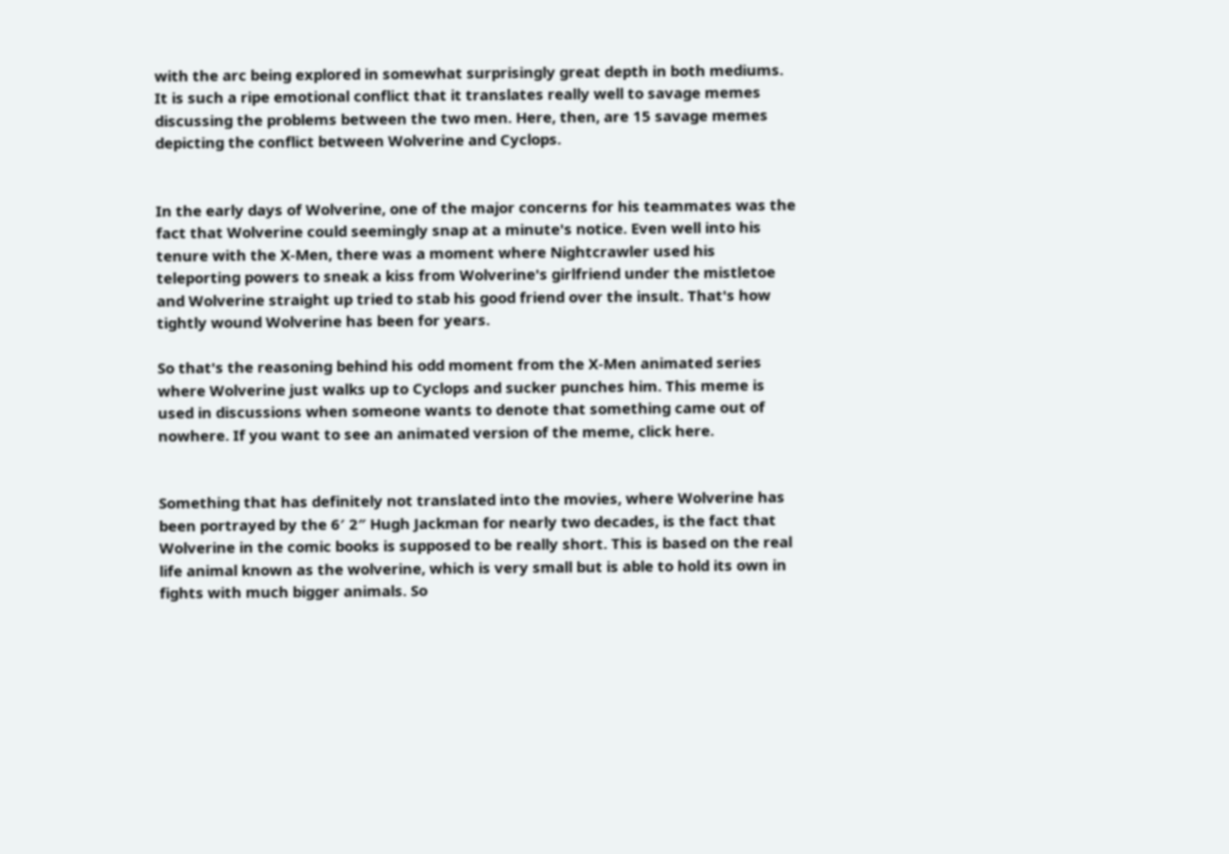with the arc being explored in somewhat surprisingly great depth in both mediums. It is such a ripe emotional conflict that it translates really well to savage memes discussing the problems between the two men. Here, then, are 15 savage memes depicting the conflict between Wolverine and Cyclops.


In the early days of Wolverine, one of the major concerns for his teammates was the fact that Wolverine could seemingly snap at a minute's notice. Even well into his tenure with the X-Men, there was a moment where Nightcrawler used his teleporting powers to sneak a kiss from Wolverine's girlfriend under the mistletoe and Wolverine straight up tried to stab his good friend over the insult. That's how tightly wound Wolverine has been for years.

So that's the reasoning behind his odd moment from the X-Men animated series where Wolverine just walks up to Cyclops and sucker punches him. This meme is used in discussions when someone wants to denote that something came out of nowhere. If you want to see an animated version of the meme, click here.


Something that has definitely not translated into the movies, where Wolverine has been portrayed by the 6′ 2″ Hugh Jackman for nearly two decades, is the fact that Wolverine in the comic books is supposed to be really short. This is based on the real life animal known as the wolverine, which is very small but is able to hold its own in fights with much bigger animals. So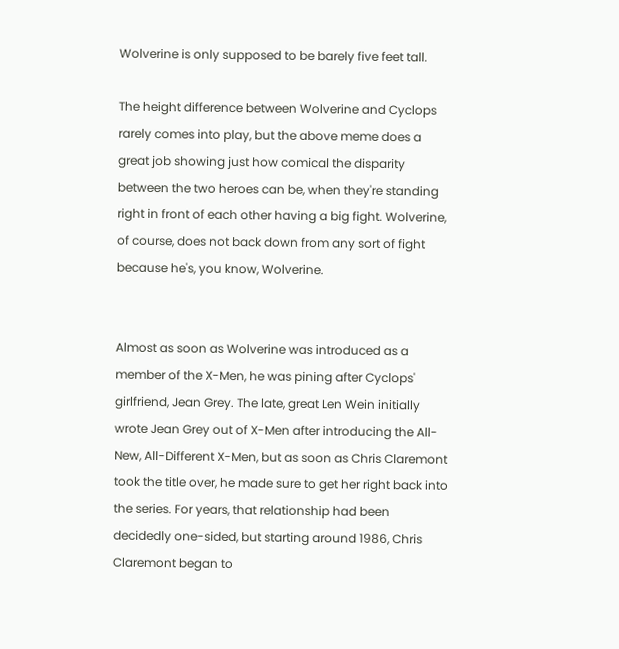Wolverine is only supposed to be barely five feet tall.

The height difference between Wolverine and Cyclops rarely comes into play, but the above meme does a great job showing just how comical the disparity between the two heroes can be, when they're standing right in front of each other having a big fight. Wolverine, of course, does not back down from any sort of fight because he's, you know, Wolverine.


Almost as soon as Wolverine was introduced as a member of the X-Men, he was pining after Cyclops' girlfriend, Jean Grey. The late, great Len Wein initially wrote Jean Grey out of X-Men after introducing the All-New, All-Different X-Men, but as soon as Chris Claremont took the title over, he made sure to get her right back into the series. For years, that relationship had been decidedly one-sided, but starting around 1986, Chris Claremont began to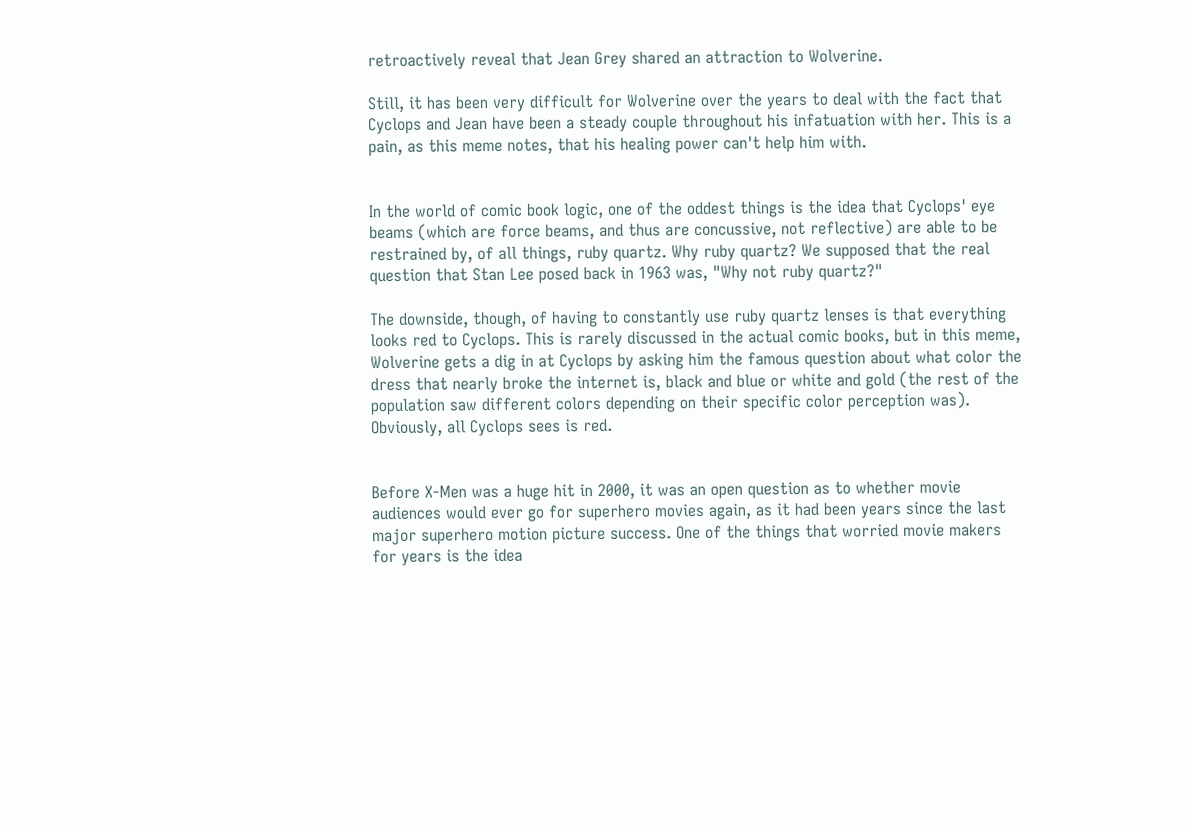retroactively reveal that Jean Grey shared an attraction to Wolverine.

Still, it has been very difficult for Wolverine over the years to deal with the fact that Cyclops and Jean have been a steady couple throughout his infatuation with her. This is a pain, as this meme notes, that his healing power can't help him with.


In the world of comic book logic, one of the oddest things is the idea that Cyclops' eye beams (which are force beams, and thus are concussive, not reflective) are able to be restrained by, of all things, ruby quartz. Why ruby quartz? We supposed that the real question that Stan Lee posed back in 1963 was, "Why not ruby quartz?"

The downside, though, of having to constantly use ruby quartz lenses is that everything looks red to Cyclops. This is rarely discussed in the actual comic books, but in this meme, Wolverine gets a dig in at Cyclops by asking him the famous question about what color the dress that nearly broke the internet is, black and blue or white and gold (the rest of the population saw different colors depending on their specific color perception was). Obviously, all Cyclops sees is red.


Before X-Men was a huge hit in 2000, it was an open question as to whether movie audiences would ever go for superhero movies again, as it had been years since the last major superhero motion picture success. One of the things that worried movie makers for years is the idea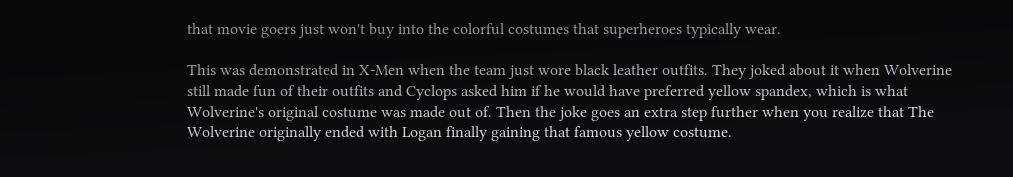that movie goers just won't buy into the colorful costumes that superheroes typically wear.

This was demonstrated in X-Men when the team just wore black leather outfits. They joked about it when Wolverine still made fun of their outfits and Cyclops asked him if he would have preferred yellow spandex, which is what Wolverine's original costume was made out of. Then the joke goes an extra step further when you realize that The Wolverine originally ended with Logan finally gaining that famous yellow costume.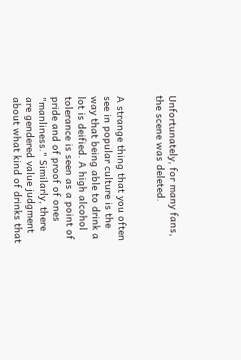Unfortunately, for many fans, the scene was deleted.


A strange thing that you often see in popular culture is the way that being able to drink a lot is deified. A high alcohol tolerance is seen as a point of pride and of proof of ones "manliness." Similarly, there are gendered value judgment about what kind of drinks that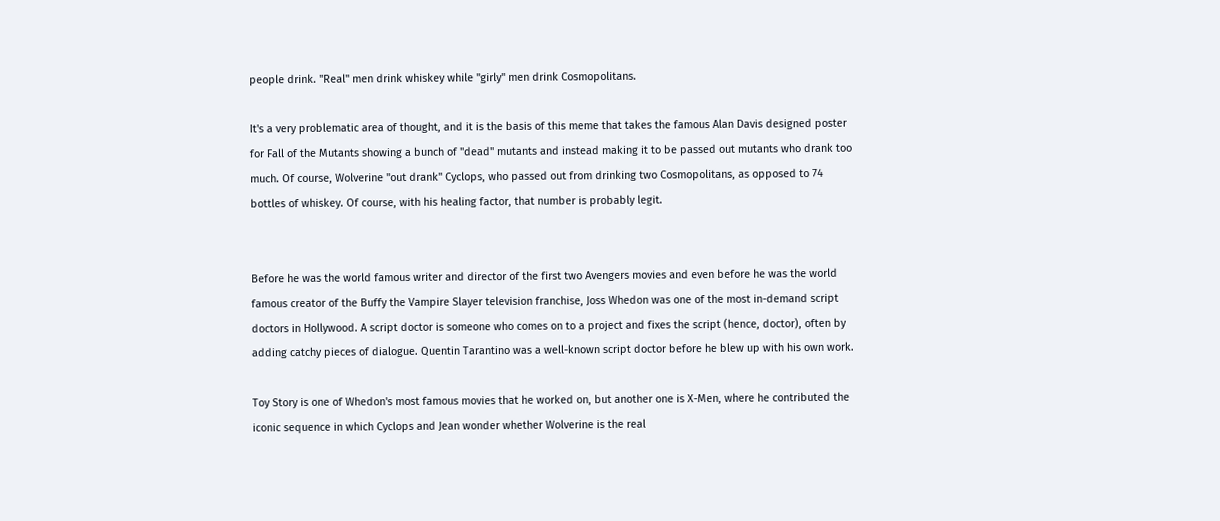people drink. "Real" men drink whiskey while "girly" men drink Cosmopolitans.

It's a very problematic area of thought, and it is the basis of this meme that takes the famous Alan Davis designed poster for Fall of the Mutants showing a bunch of "dead" mutants and instead making it to be passed out mutants who drank too much. Of course, Wolverine "out drank" Cyclops, who passed out from drinking two Cosmopolitans, as opposed to 74 bottles of whiskey. Of course, with his healing factor, that number is probably legit.


Before he was the world famous writer and director of the first two Avengers movies and even before he was the world famous creator of the Buffy the Vampire Slayer television franchise, Joss Whedon was one of the most in-demand script doctors in Hollywood. A script doctor is someone who comes on to a project and fixes the script (hence, doctor), often by adding catchy pieces of dialogue. Quentin Tarantino was a well-known script doctor before he blew up with his own work.

Toy Story is one of Whedon's most famous movies that he worked on, but another one is X-Men, where he contributed the iconic sequence in which Cyclops and Jean wonder whether Wolverine is the real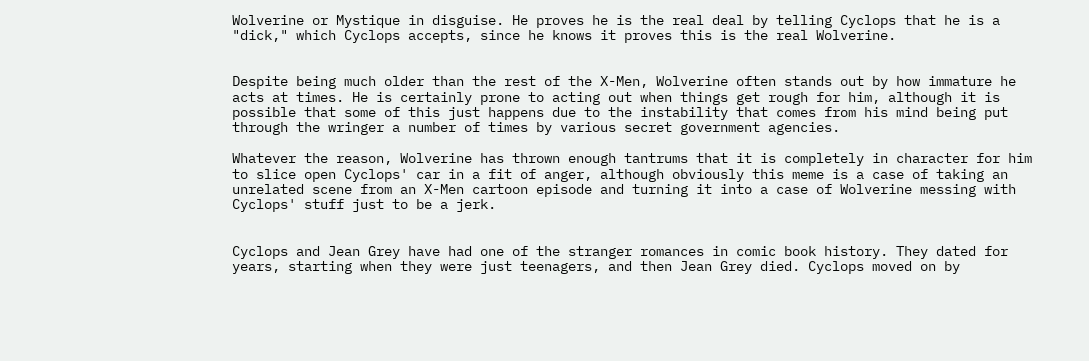Wolverine or Mystique in disguise. He proves he is the real deal by telling Cyclops that he is a "dick," which Cyclops accepts, since he knows it proves this is the real Wolverine.


Despite being much older than the rest of the X-Men, Wolverine often stands out by how immature he acts at times. He is certainly prone to acting out when things get rough for him, although it is possible that some of this just happens due to the instability that comes from his mind being put through the wringer a number of times by various secret government agencies.

Whatever the reason, Wolverine has thrown enough tantrums that it is completely in character for him to slice open Cyclops' car in a fit of anger, although obviously this meme is a case of taking an unrelated scene from an X-Men cartoon episode and turning it into a case of Wolverine messing with Cyclops' stuff just to be a jerk.


Cyclops and Jean Grey have had one of the stranger romances in comic book history. They dated for years, starting when they were just teenagers, and then Jean Grey died. Cyclops moved on by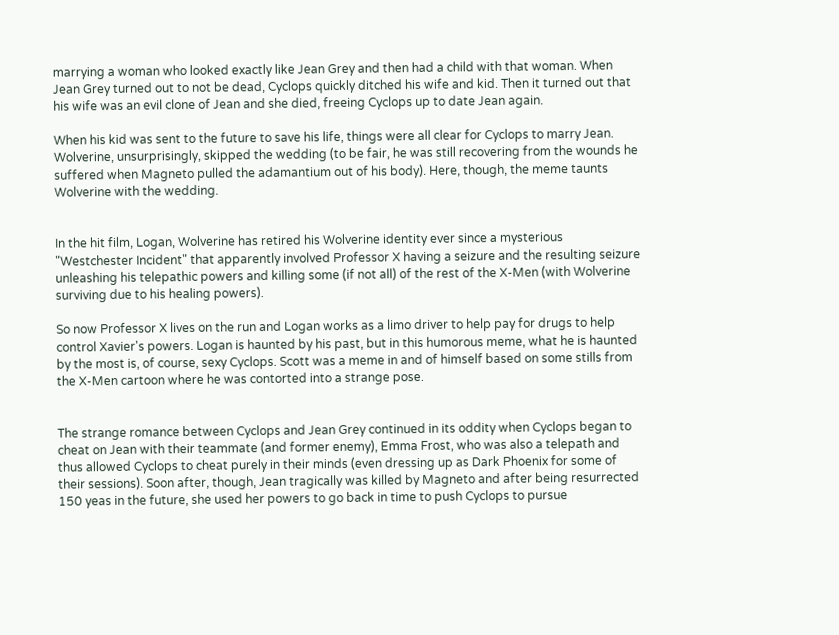marrying a woman who looked exactly like Jean Grey and then had a child with that woman. When Jean Grey turned out to not be dead, Cyclops quickly ditched his wife and kid. Then it turned out that his wife was an evil clone of Jean and she died, freeing Cyclops up to date Jean again.

When his kid was sent to the future to save his life, things were all clear for Cyclops to marry Jean. Wolverine, unsurprisingly, skipped the wedding (to be fair, he was still recovering from the wounds he suffered when Magneto pulled the adamantium out of his body). Here, though, the meme taunts Wolverine with the wedding.


In the hit film, Logan, Wolverine has retired his Wolverine identity ever since a mysterious "Westchester Incident" that apparently involved Professor X having a seizure and the resulting seizure unleashing his telepathic powers and killing some (if not all) of the rest of the X-Men (with Wolverine surviving due to his healing powers).

So now Professor X lives on the run and Logan works as a limo driver to help pay for drugs to help control Xavier's powers. Logan is haunted by his past, but in this humorous meme, what he is haunted by the most is, of course, sexy Cyclops. Scott was a meme in and of himself based on some stills from the X-Men cartoon where he was contorted into a strange pose.


The strange romance between Cyclops and Jean Grey continued in its oddity when Cyclops began to cheat on Jean with their teammate (and former enemy), Emma Frost, who was also a telepath and thus allowed Cyclops to cheat purely in their minds (even dressing up as Dark Phoenix for some of their sessions). Soon after, though, Jean tragically was killed by Magneto and after being resurrected 150 yeas in the future, she used her powers to go back in time to push Cyclops to pursue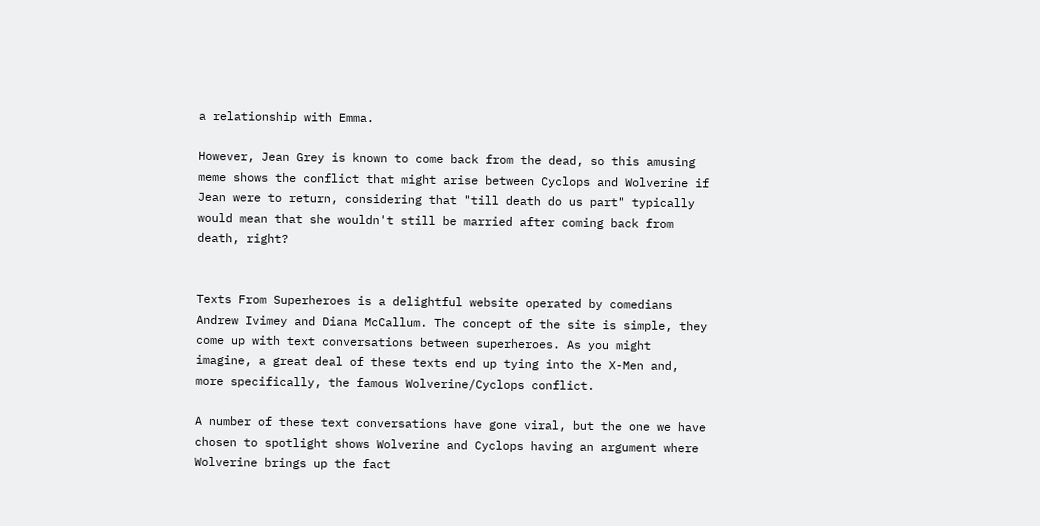a relationship with Emma.

However, Jean Grey is known to come back from the dead, so this amusing meme shows the conflict that might arise between Cyclops and Wolverine if Jean were to return, considering that "till death do us part" typically would mean that she wouldn't still be married after coming back from death, right?


Texts From Superheroes is a delightful website operated by comedians Andrew Ivimey and Diana McCallum. The concept of the site is simple, they come up with text conversations between superheroes. As you might imagine, a great deal of these texts end up tying into the X-Men and, more specifically, the famous Wolverine/Cyclops conflict.

A number of these text conversations have gone viral, but the one we have chosen to spotlight shows Wolverine and Cyclops having an argument where Wolverine brings up the fact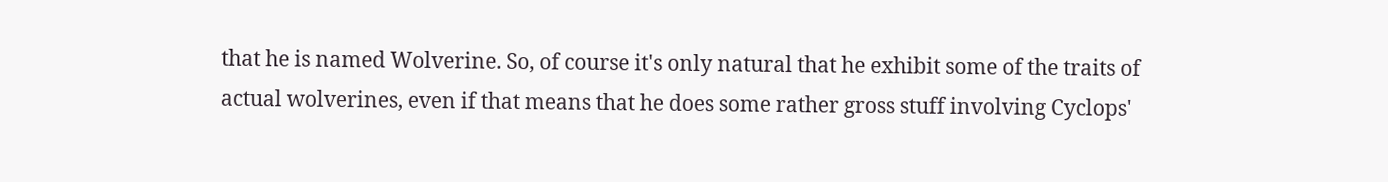that he is named Wolverine. So, of course it's only natural that he exhibit some of the traits of actual wolverines, even if that means that he does some rather gross stuff involving Cyclops'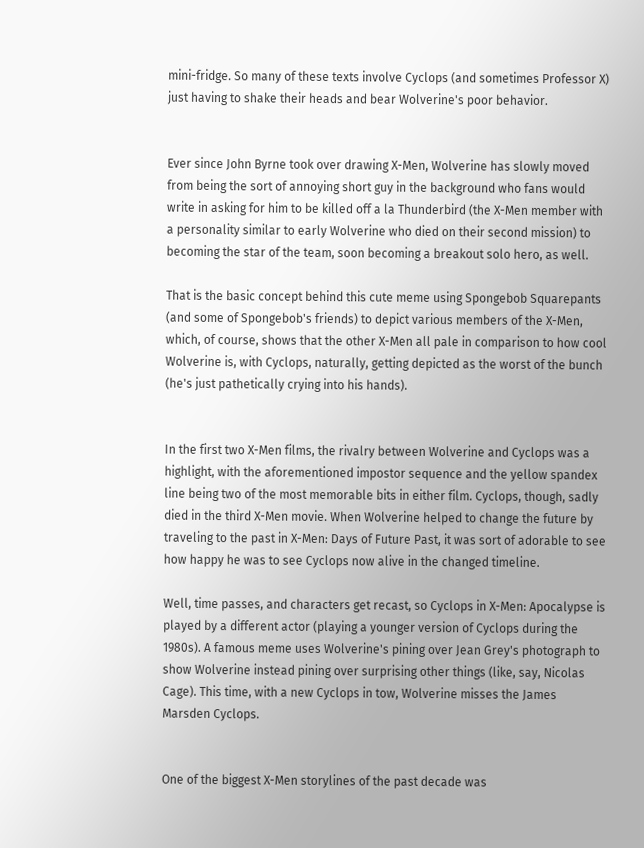mini-fridge. So many of these texts involve Cyclops (and sometimes Professor X) just having to shake their heads and bear Wolverine's poor behavior.


Ever since John Byrne took over drawing X-Men, Wolverine has slowly moved from being the sort of annoying short guy in the background who fans would write in asking for him to be killed off a la Thunderbird (the X-Men member with a personality similar to early Wolverine who died on their second mission) to becoming the star of the team, soon becoming a breakout solo hero, as well.

That is the basic concept behind this cute meme using Spongebob Squarepants (and some of Spongebob's friends) to depict various members of the X-Men, which, of course, shows that the other X-Men all pale in comparison to how cool Wolverine is, with Cyclops, naturally, getting depicted as the worst of the bunch (he's just pathetically crying into his hands).


In the first two X-Men films, the rivalry between Wolverine and Cyclops was a highlight, with the aforementioned impostor sequence and the yellow spandex line being two of the most memorable bits in either film. Cyclops, though, sadly died in the third X-Men movie. When Wolverine helped to change the future by traveling to the past in X-Men: Days of Future Past, it was sort of adorable to see how happy he was to see Cyclops now alive in the changed timeline.

Well, time passes, and characters get recast, so Cyclops in X-Men: Apocalypse is played by a different actor (playing a younger version of Cyclops during the 1980s). A famous meme uses Wolverine's pining over Jean Grey's photograph to show Wolverine instead pining over surprising other things (like, say, Nicolas Cage). This time, with a new Cyclops in tow, Wolverine misses the James Marsden Cyclops.


One of the biggest X-Men storylines of the past decade was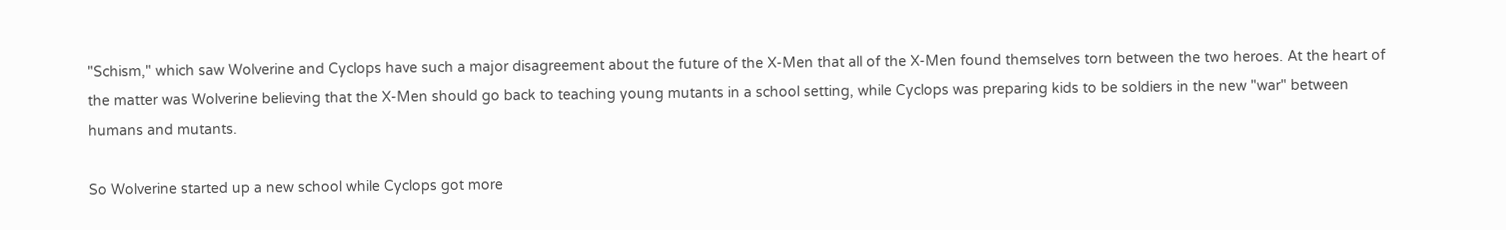"Schism," which saw Wolverine and Cyclops have such a major disagreement about the future of the X-Men that all of the X-Men found themselves torn between the two heroes. At the heart of the matter was Wolverine believing that the X-Men should go back to teaching young mutants in a school setting, while Cyclops was preparing kids to be soldiers in the new "war" between humans and mutants.

So Wolverine started up a new school while Cyclops got more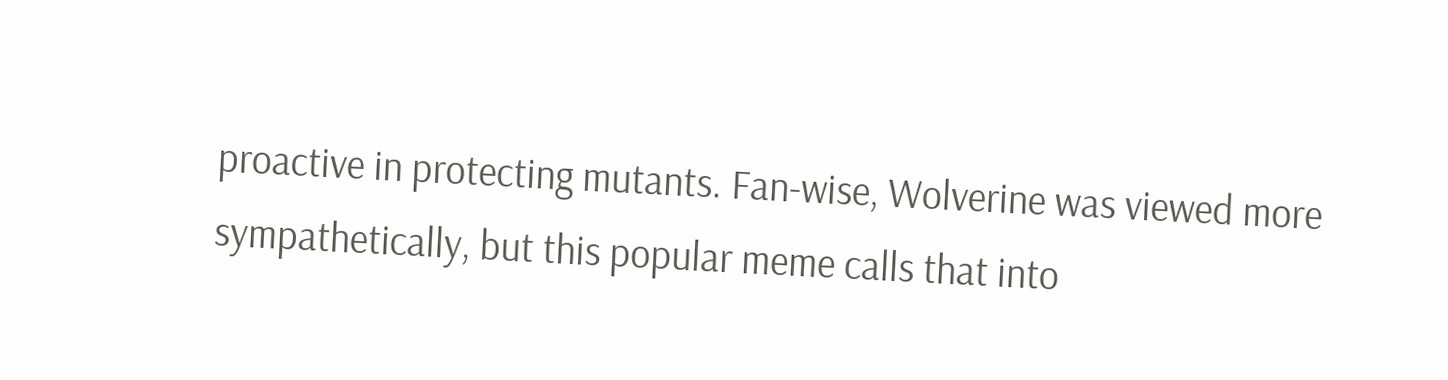proactive in protecting mutants. Fan-wise, Wolverine was viewed more sympathetically, but this popular meme calls that into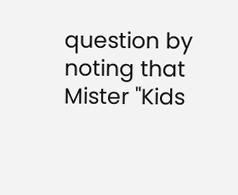question by noting that Mister "Kids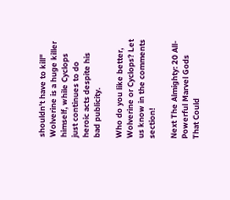shouldn't have to kill" Wolverine is a huge killer himself, while Cyclops just continues to do heroic acts despite his bad publicity.

Who do you like better, Wolverine or Cyclops? Let us know in the comments section!

Next The Almighty: 20 All-Powerful Marvel Gods That Could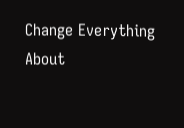Change Everything About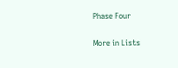Phase Four

More in Lists